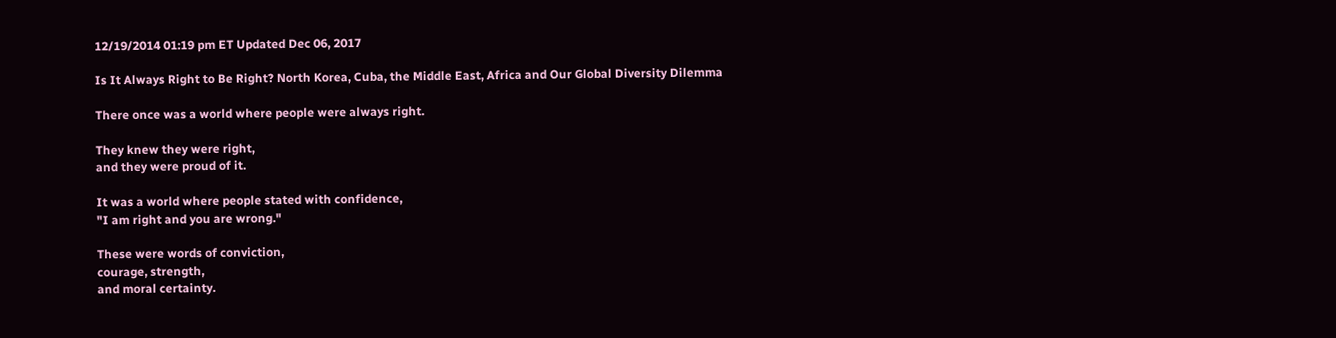12/19/2014 01:19 pm ET Updated Dec 06, 2017

Is It Always Right to Be Right? North Korea, Cuba, the Middle East, Africa and Our Global Diversity Dilemma

There once was a world where people were always right.

They knew they were right,
and they were proud of it.

It was a world where people stated with confidence,
"I am right and you are wrong."

These were words of conviction,
courage, strength,
and moral certainty.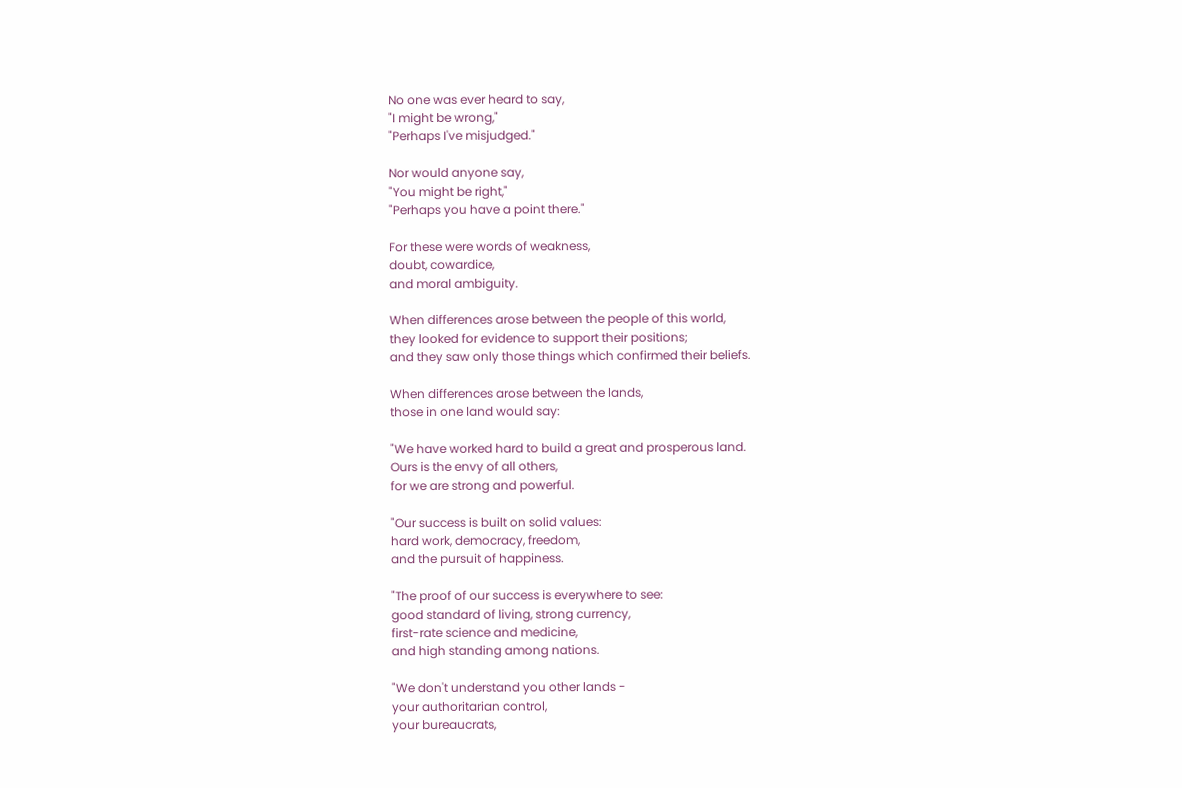No one was ever heard to say,
"I might be wrong,"
"Perhaps I've misjudged."

Nor would anyone say,
"You might be right,"
"Perhaps you have a point there."

For these were words of weakness,
doubt, cowardice,
and moral ambiguity.

When differences arose between the people of this world,
they looked for evidence to support their positions;
and they saw only those things which confirmed their beliefs.

When differences arose between the lands,
those in one land would say:

"We have worked hard to build a great and prosperous land.
Ours is the envy of all others,
for we are strong and powerful.

"Our success is built on solid values:
hard work, democracy, freedom,
and the pursuit of happiness.

"The proof of our success is everywhere to see:
good standard of living, strong currency,
first-rate science and medicine,
and high standing among nations.

"We don't understand you other lands -
your authoritarian control,
your bureaucrats,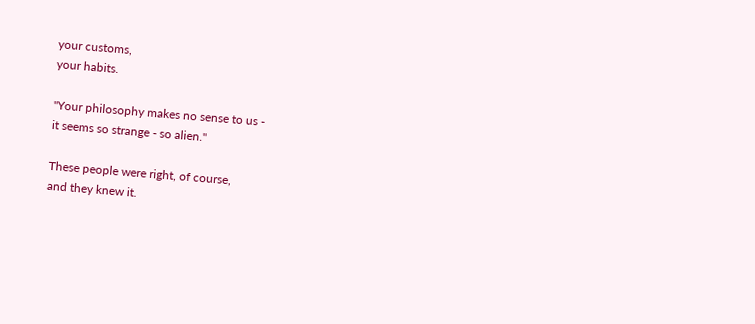your customs,
your habits.

"Your philosophy makes no sense to us -
it seems so strange - so alien."

These people were right, of course,
and they knew it.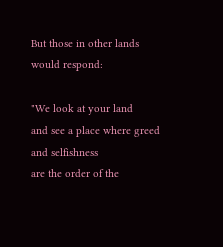But those in other lands would respond:

"We look at your land
and see a place where greed and selfishness
are the order of the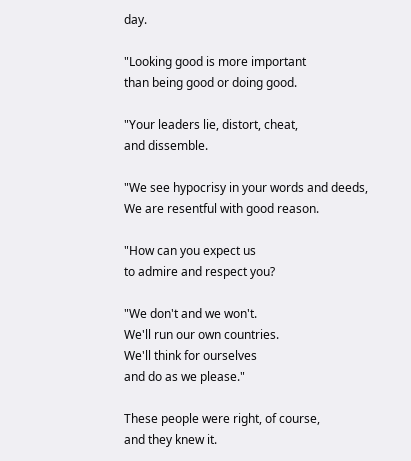day.

"Looking good is more important
than being good or doing good.

"Your leaders lie, distort, cheat,
and dissemble.

"We see hypocrisy in your words and deeds,
We are resentful with good reason.

"How can you expect us
to admire and respect you?

"We don't and we won't.
We'll run our own countries.
We'll think for ourselves
and do as we please."

These people were right, of course,
and they knew it.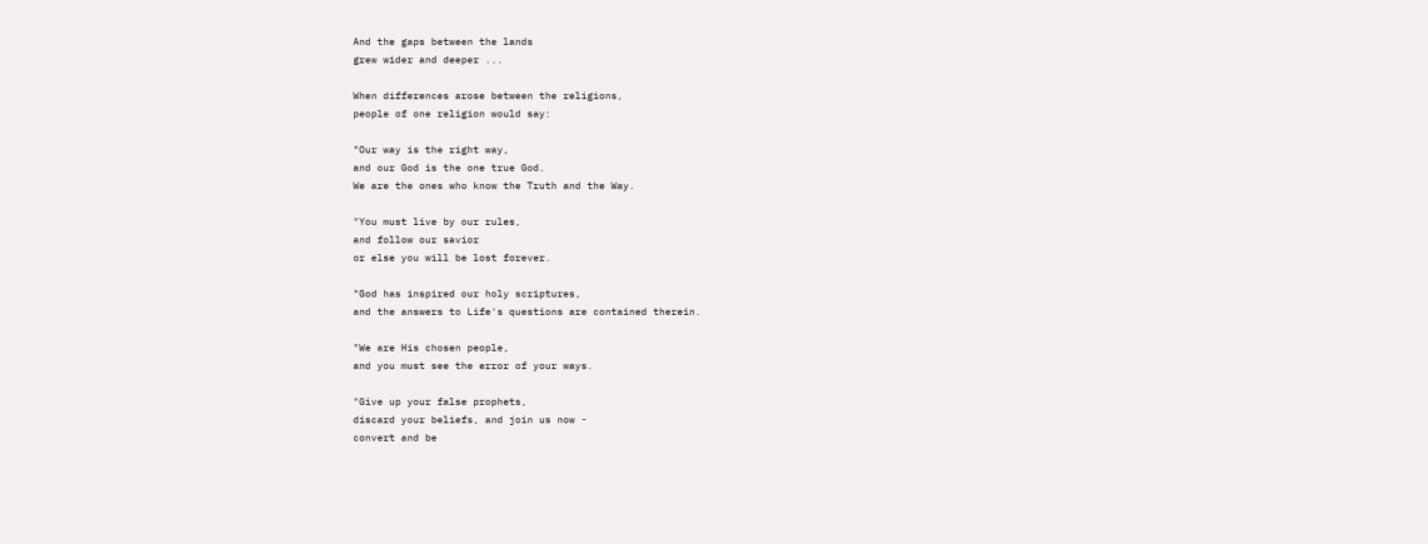And the gaps between the lands
grew wider and deeper ...

When differences arose between the religions,
people of one religion would say:

"Our way is the right way,
and our God is the one true God.
We are the ones who know the Truth and the Way.

"You must live by our rules,
and follow our savior
or else you will be lost forever.

"God has inspired our holy scriptures,
and the answers to Life's questions are contained therein.

"We are His chosen people,
and you must see the error of your ways.

"Give up your false prophets,
discard your beliefs, and join us now -
convert and be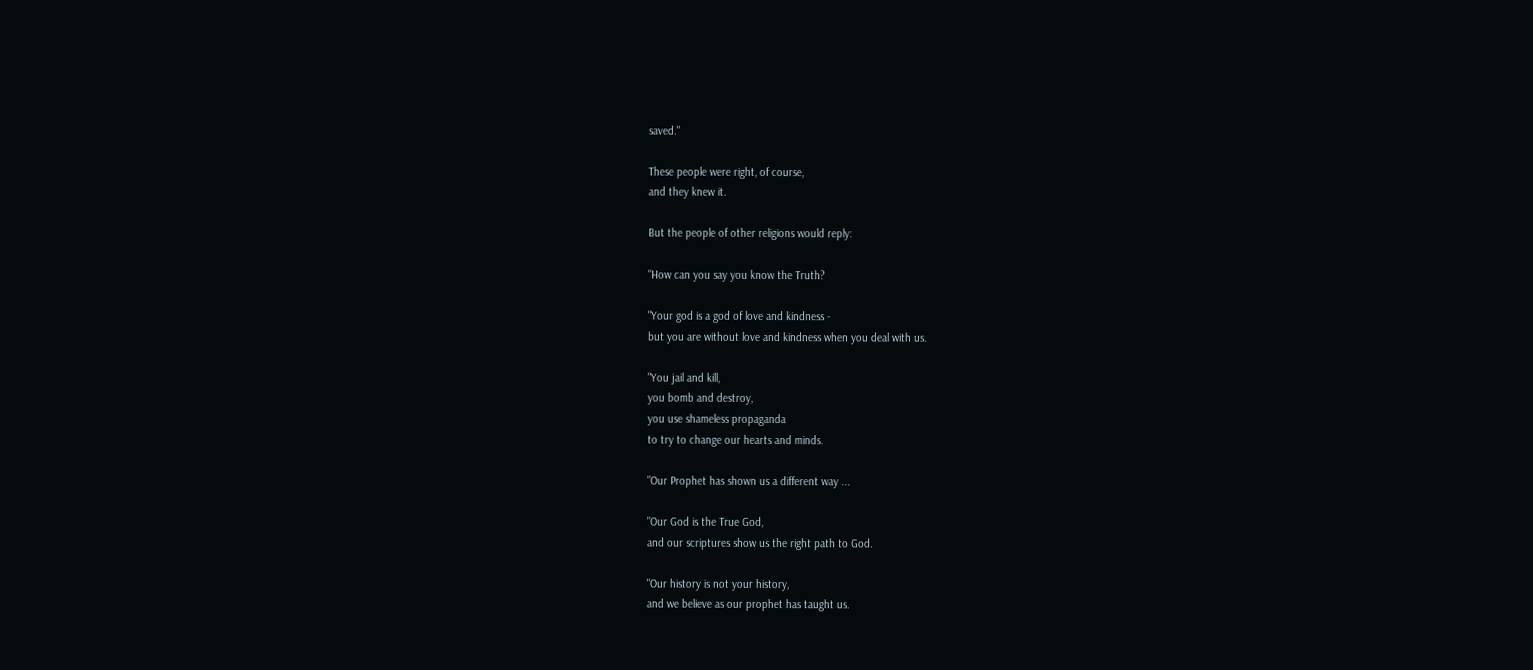saved."

These people were right, of course,
and they knew it.

But the people of other religions would reply:

"How can you say you know the Truth?

"Your god is a god of love and kindness -
but you are without love and kindness when you deal with us.

"You jail and kill,
you bomb and destroy,
you use shameless propaganda
to try to change our hearts and minds.

"Our Prophet has shown us a different way ...

"Our God is the True God,
and our scriptures show us the right path to God.

"Our history is not your history,
and we believe as our prophet has taught us.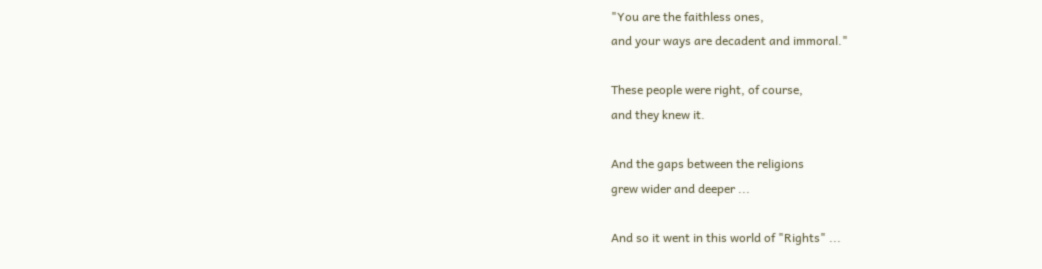"You are the faithless ones,
and your ways are decadent and immoral."

These people were right, of course,
and they knew it.

And the gaps between the religions
grew wider and deeper ...

And so it went in this world of "Rights" ...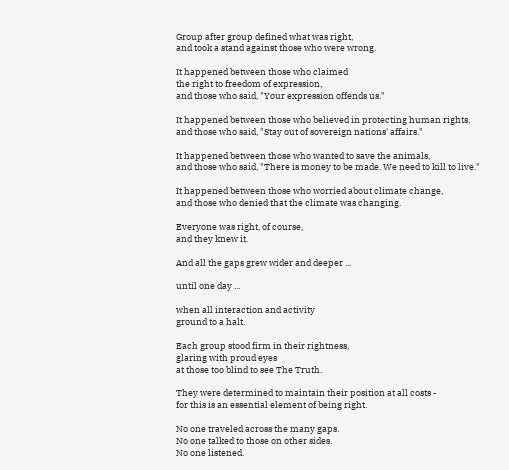Group after group defined what was right,
and took a stand against those who were wrong.

It happened between those who claimed
the right to freedom of expression,
and those who said, "Your expression offends us."

It happened between those who believed in protecting human rights,
and those who said, "Stay out of sovereign nations' affairs."

It happened between those who wanted to save the animals,
and those who said, "There is money to be made. We need to kill to live."

It happened between those who worried about climate change,
and those who denied that the climate was changing.

Everyone was right, of course,
and they knew it.

And all the gaps grew wider and deeper ...

until one day ...

when all interaction and activity
ground to a halt.

Each group stood firm in their rightness,
glaring with proud eyes
at those too blind to see The Truth.

They were determined to maintain their position at all costs -
for this is an essential element of being right.

No one traveled across the many gaps.
No one talked to those on other sides.
No one listened.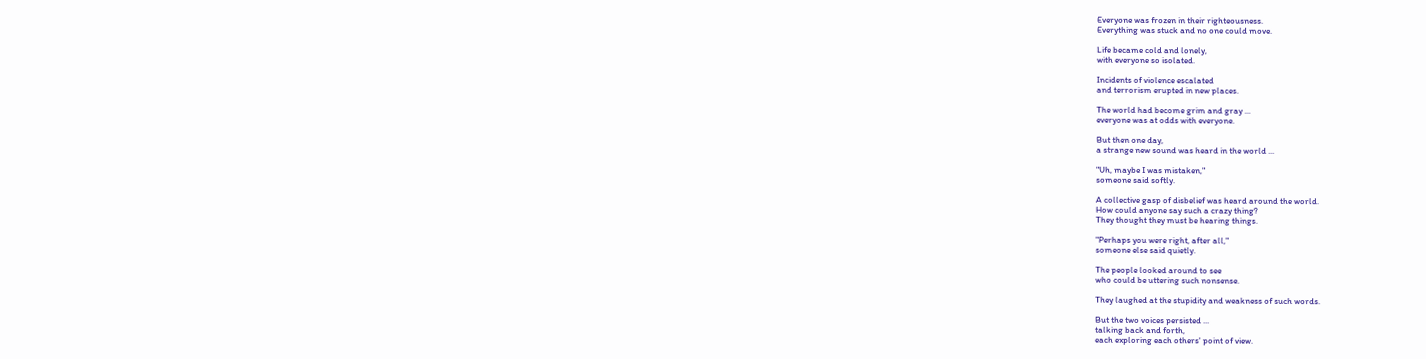Everyone was frozen in their righteousness.
Everything was stuck and no one could move.

Life became cold and lonely,
with everyone so isolated.

Incidents of violence escalated
and terrorism erupted in new places.

The world had become grim and gray ...
everyone was at odds with everyone.

But then one day,
a strange new sound was heard in the world ...

"Uh, maybe I was mistaken,"
someone said softly.

A collective gasp of disbelief was heard around the world.
How could anyone say such a crazy thing?
They thought they must be hearing things.

"Perhaps you were right, after all,"
someone else said quietly.

The people looked around to see
who could be uttering such nonsense.

They laughed at the stupidity and weakness of such words.

But the two voices persisted ...
talking back and forth,
each exploring each others' point of view.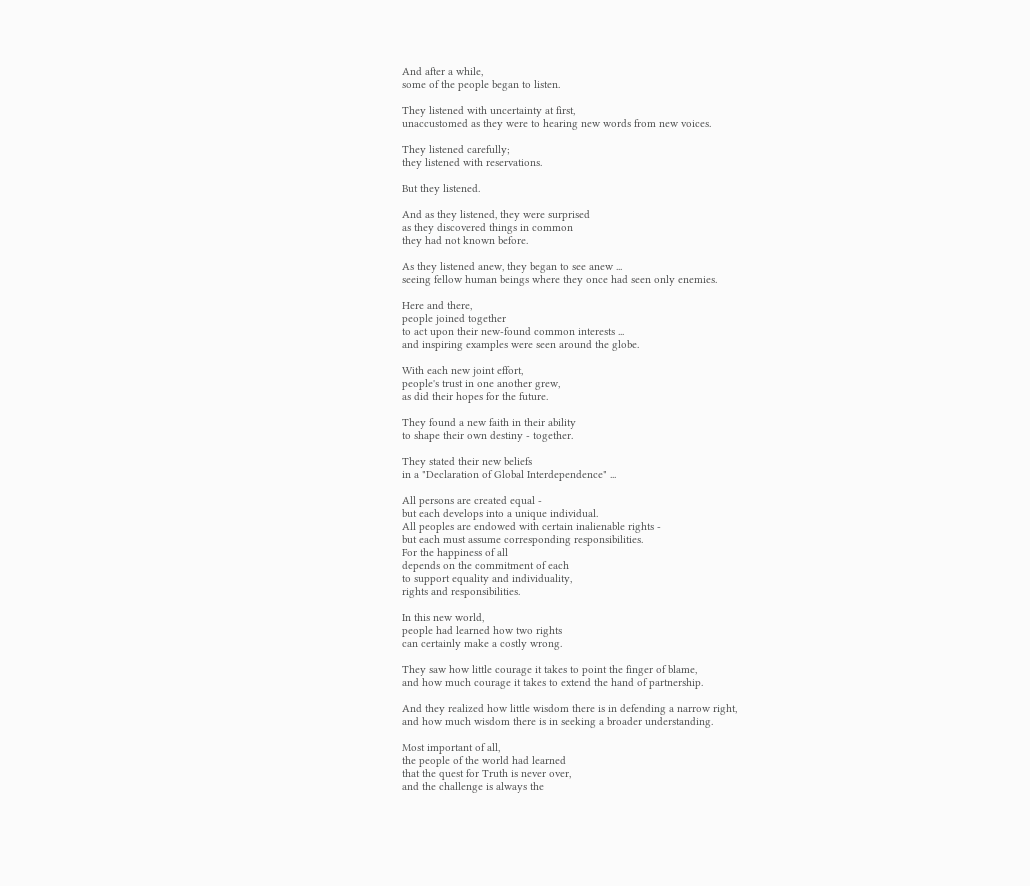And after a while,
some of the people began to listen.

They listened with uncertainty at first,
unaccustomed as they were to hearing new words from new voices.

They listened carefully;
they listened with reservations.

But they listened.

And as they listened, they were surprised
as they discovered things in common
they had not known before.

As they listened anew, they began to see anew ...
seeing fellow human beings where they once had seen only enemies.

Here and there,
people joined together
to act upon their new-found common interests ...
and inspiring examples were seen around the globe.

With each new joint effort,
people's trust in one another grew,
as did their hopes for the future.

They found a new faith in their ability
to shape their own destiny - together.

They stated their new beliefs
in a "Declaration of Global Interdependence" ...

All persons are created equal -
but each develops into a unique individual.
All peoples are endowed with certain inalienable rights -
but each must assume corresponding responsibilities.
For the happiness of all
depends on the commitment of each
to support equality and individuality,
rights and responsibilities.

In this new world,
people had learned how two rights
can certainly make a costly wrong.

They saw how little courage it takes to point the finger of blame,
and how much courage it takes to extend the hand of partnership.

And they realized how little wisdom there is in defending a narrow right,
and how much wisdom there is in seeking a broader understanding.

Most important of all,
the people of the world had learned
that the quest for Truth is never over,
and the challenge is always the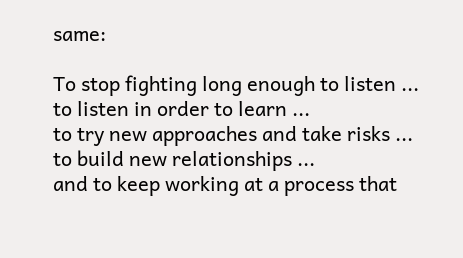same:

To stop fighting long enough to listen ...
to listen in order to learn ...
to try new approaches and take risks ...
to build new relationships ...
and to keep working at a process that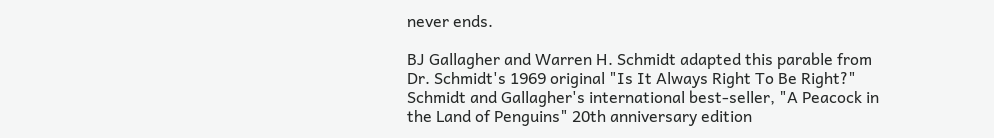never ends.

BJ Gallagher and Warren H. Schmidt adapted this parable from Dr. Schmidt's 1969 original "Is It Always Right To Be Right?" Schmidt and Gallagher's international best-seller, "A Peacock in the Land of Penguins" 20th anniversary edition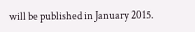will be published in January 2015.